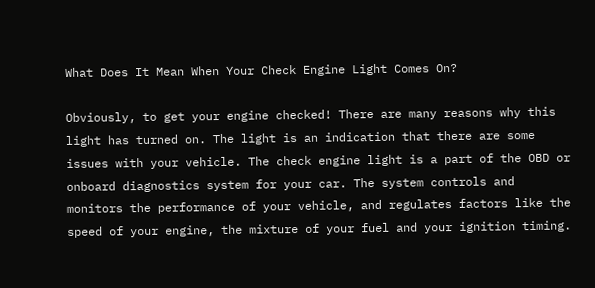What Does It Mean When Your Check Engine Light Comes On?

Obviously, to get your engine checked! There are many reasons why this light has turned on. The light is an indication that there are some issues with your vehicle. The check engine light is a part of the OBD or onboard diagnostics system for your car. The system controls and monitors the performance of your vehicle, and regulates factors like the speed of your engine, the mixture of your fuel and your ignition timing.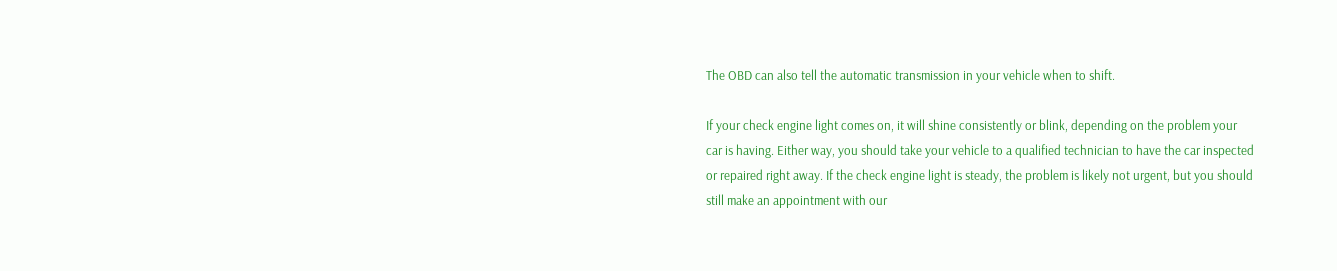The OBD can also tell the automatic transmission in your vehicle when to shift.

If your check engine light comes on, it will shine consistently or blink, depending on the problem your car is having. Either way, you should take your vehicle to a qualified technician to have the car inspected or repaired right away. If the check engine light is steady, the problem is likely not urgent, but you should still make an appointment with our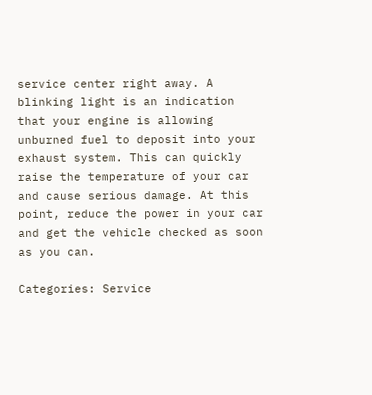service center right away. A blinking light is an indication that your engine is allowing unburned fuel to deposit into your exhaust system. This can quickly raise the temperature of your car and cause serious damage. At this point, reduce the power in your car and get the vehicle checked as soon as you can.

Categories: Service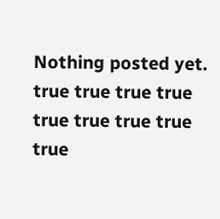Nothing posted yet.
true true true true true true true true true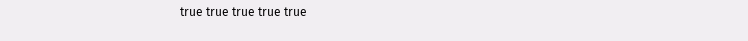true true true true true